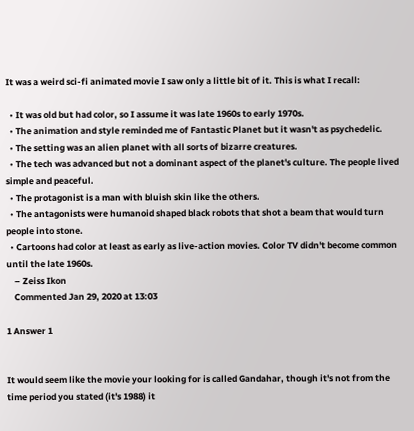It was a weird sci-fi animated movie I saw only a little bit of it. This is what I recall:

  • It was old but had color, so I assume it was late 1960s to early 1970s.
  • The animation and style reminded me of Fantastic Planet but it wasn't as psychedelic.
  • The setting was an alien planet with all sorts of bizarre creatures.
  • The tech was advanced but not a dominant aspect of the planet's culture. The people lived simple and peaceful.
  • The protagonist is a man with bluish skin like the others.
  • The antagonists were humanoid shaped black robots that shot a beam that would turn people into stone.
  • Cartoons had color at least as early as live-action movies. Color TV didn't become common until the late 1960s.
    – Zeiss Ikon
    Commented Jan 29, 2020 at 13:03

1 Answer 1


It would seem like the movie your looking for is called Gandahar, though it's not from the time period you stated (it's 1988) it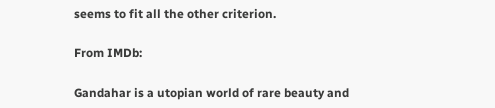seems to fit all the other criterion.

From IMDb:

Gandahar is a utopian world of rare beauty and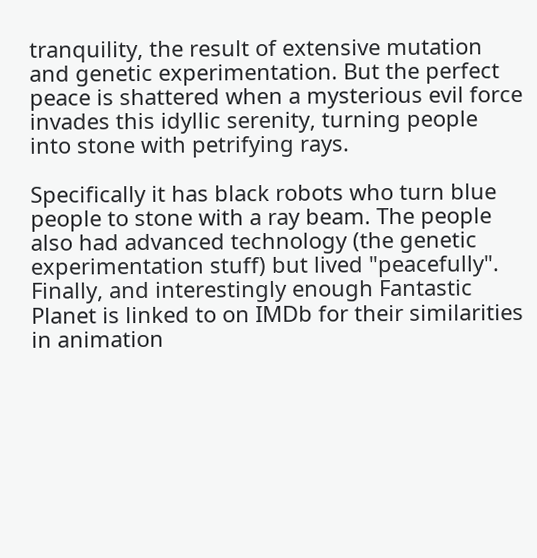tranquility, the result of extensive mutation and genetic experimentation. But the perfect peace is shattered when a mysterious evil force invades this idyllic serenity, turning people into stone with petrifying rays.

Specifically it has black robots who turn blue people to stone with a ray beam. The people also had advanced technology (the genetic experimentation stuff) but lived "peacefully".
Finally, and interestingly enough Fantastic Planet is linked to on IMDb for their similarities in animation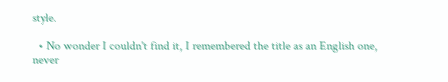style.

  • No wonder I couldn't find it, I remembered the title as an English one, never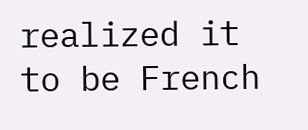realized it to be French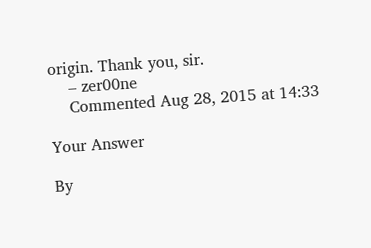origin. Thank you, sir.
    – zer00ne
    Commented Aug 28, 2015 at 14:33

Your Answer

By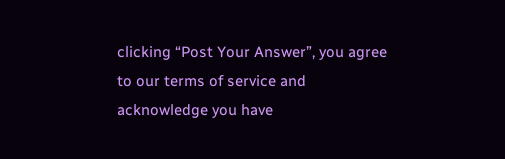clicking “Post Your Answer”, you agree to our terms of service and acknowledge you have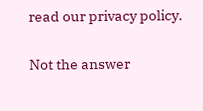read our privacy policy.

Not the answer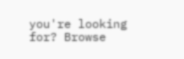you're looking for? Browse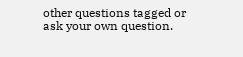other questions tagged or ask your own question.